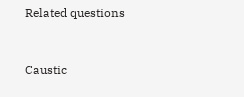Related questions


Caustic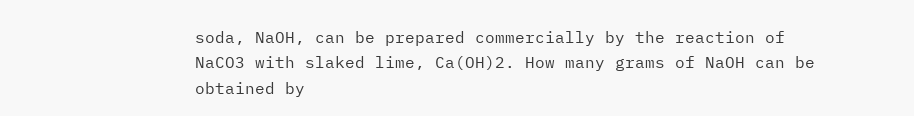soda, NaOH, can be prepared commercially by the reaction of NaCO3 with slaked lime, Ca(OH)2. How many grams of NaOH can be obtained by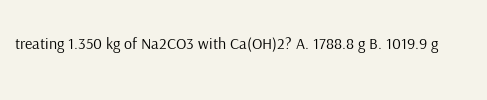treating 1.350 kg of Na2CO3 with Ca(OH)2? A. 1788.8 g B. 1019.9 g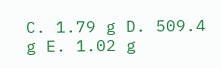C. 1.79 g D. 509.4 g E. 1.02 g